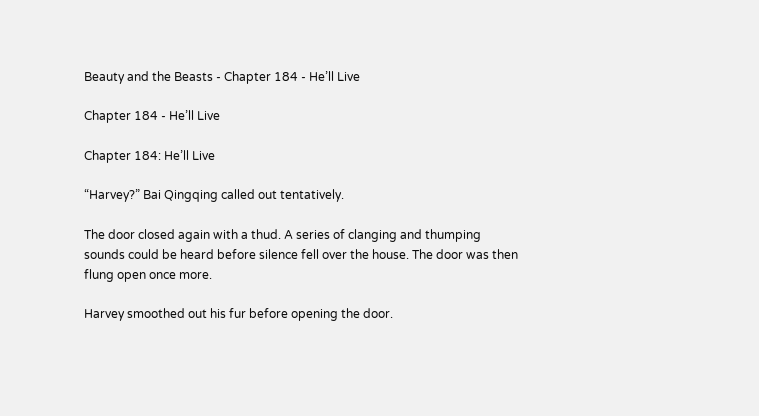Beauty and the Beasts - Chapter 184 - He’ll Live

Chapter 184 - He’ll Live

Chapter 184: He’ll Live

“Harvey?” Bai Qingqing called out tentatively.

The door closed again with a thud. A series of clanging and thumping sounds could be heard before silence fell over the house. The door was then flung open once more.

Harvey smoothed out his fur before opening the door.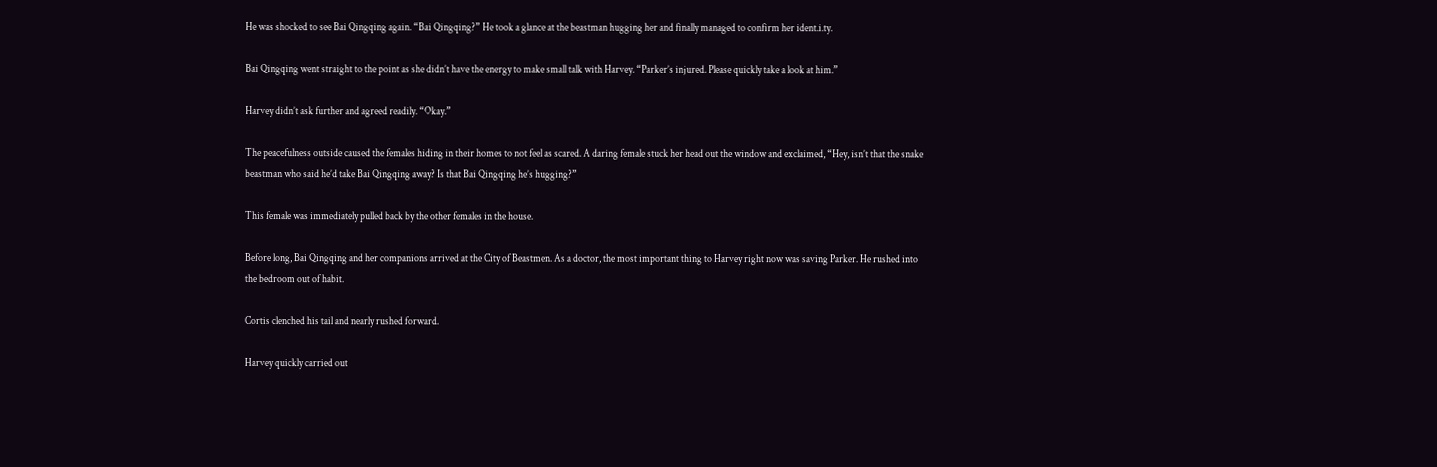He was shocked to see Bai Qingqing again. “Bai Qingqing?” He took a glance at the beastman hugging her and finally managed to confirm her ident.i.ty.

Bai Qingqing went straight to the point as she didn’t have the energy to make small talk with Harvey. “Parker’s injured. Please quickly take a look at him.”

Harvey didn’t ask further and agreed readily. “Okay.”

The peacefulness outside caused the females hiding in their homes to not feel as scared. A daring female stuck her head out the window and exclaimed, “Hey, isn’t that the snake beastman who said he’d take Bai Qingqing away? Is that Bai Qingqing he’s hugging?”

This female was immediately pulled back by the other females in the house.

Before long, Bai Qingqing and her companions arrived at the City of Beastmen. As a doctor, the most important thing to Harvey right now was saving Parker. He rushed into the bedroom out of habit.

Cortis clenched his tail and nearly rushed forward.

Harvey quickly carried out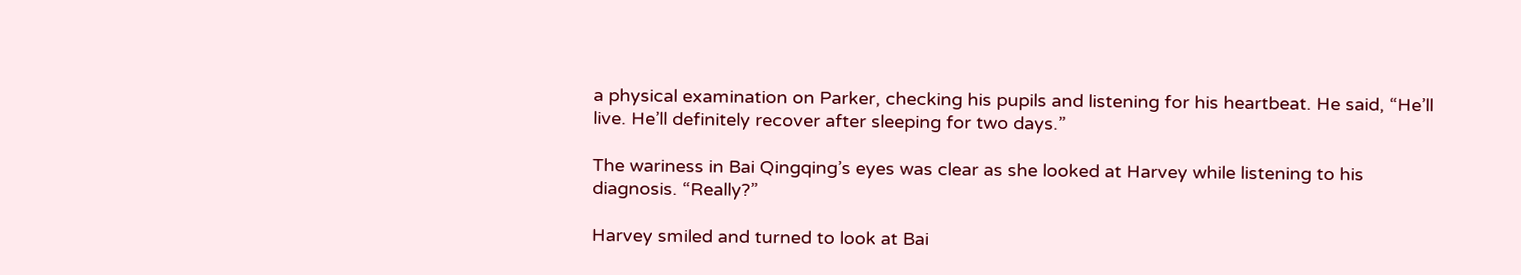a physical examination on Parker, checking his pupils and listening for his heartbeat. He said, “He’ll live. He’ll definitely recover after sleeping for two days.”

The wariness in Bai Qingqing’s eyes was clear as she looked at Harvey while listening to his diagnosis. “Really?”

Harvey smiled and turned to look at Bai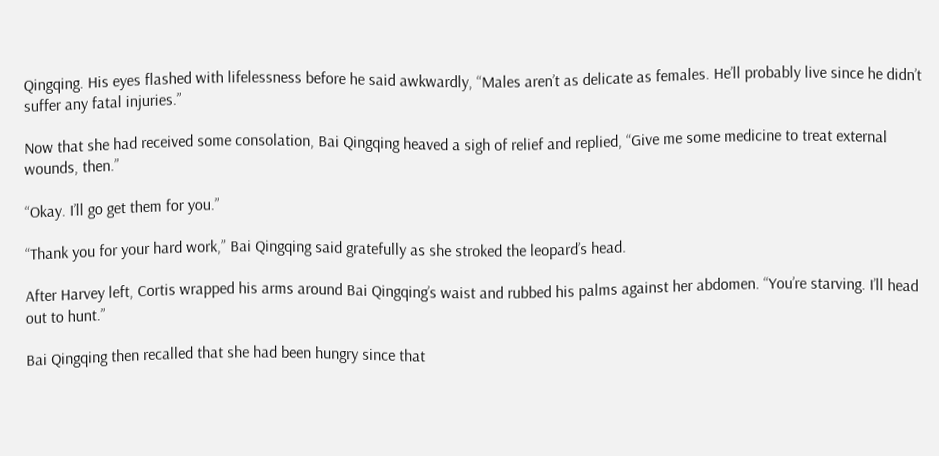Qingqing. His eyes flashed with lifelessness before he said awkwardly, “Males aren’t as delicate as females. He’ll probably live since he didn’t suffer any fatal injuries.”

Now that she had received some consolation, Bai Qingqing heaved a sigh of relief and replied, “Give me some medicine to treat external wounds, then.”

“Okay. I’ll go get them for you.”

“Thank you for your hard work,” Bai Qingqing said gratefully as she stroked the leopard’s head.

After Harvey left, Cortis wrapped his arms around Bai Qingqing’s waist and rubbed his palms against her abdomen. “You’re starving. I’ll head out to hunt.”

Bai Qingqing then recalled that she had been hungry since that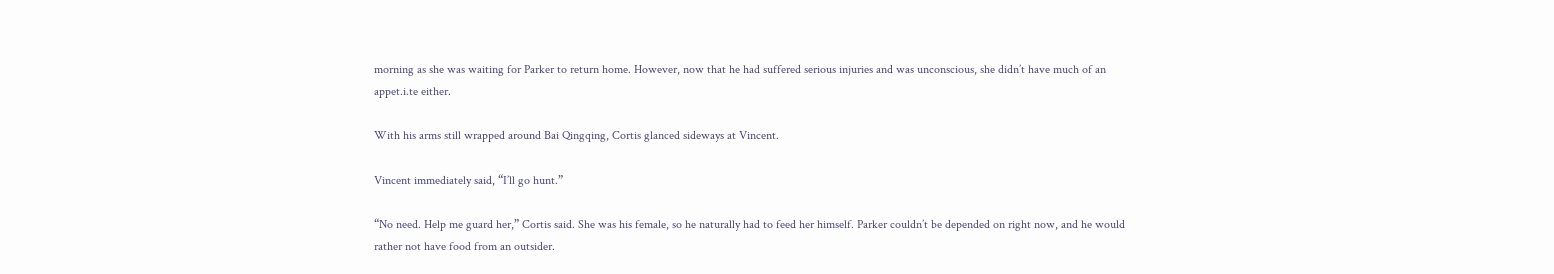morning as she was waiting for Parker to return home. However, now that he had suffered serious injuries and was unconscious, she didn’t have much of an appet.i.te either.

With his arms still wrapped around Bai Qingqing, Cortis glanced sideways at Vincent.

Vincent immediately said, “I’ll go hunt.”

“No need. Help me guard her,” Cortis said. She was his female, so he naturally had to feed her himself. Parker couldn’t be depended on right now, and he would rather not have food from an outsider.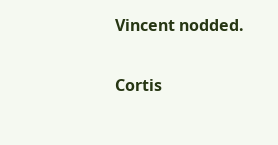Vincent nodded.

Cortis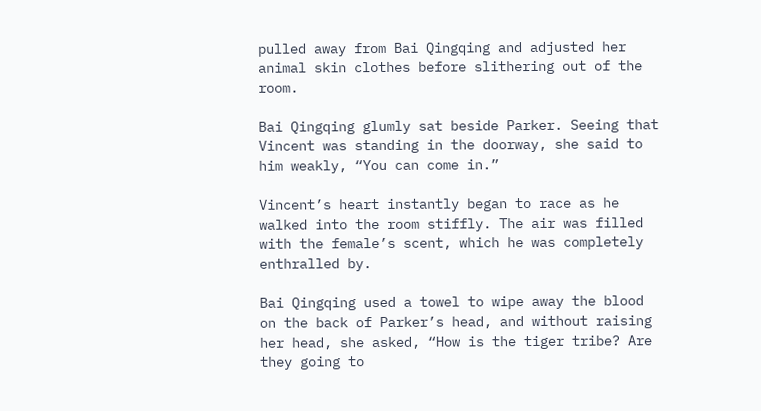pulled away from Bai Qingqing and adjusted her animal skin clothes before slithering out of the room.

Bai Qingqing glumly sat beside Parker. Seeing that Vincent was standing in the doorway, she said to him weakly, “You can come in.”

Vincent’s heart instantly began to race as he walked into the room stiffly. The air was filled with the female’s scent, which he was completely enthralled by.

Bai Qingqing used a towel to wipe away the blood on the back of Parker’s head, and without raising her head, she asked, “How is the tiger tribe? Are they going to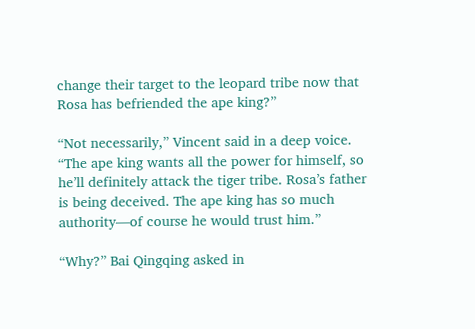change their target to the leopard tribe now that Rosa has befriended the ape king?”

“Not necessarily,” Vincent said in a deep voice. “The ape king wants all the power for himself, so he’ll definitely attack the tiger tribe. Rosa’s father is being deceived. The ape king has so much authority—of course he would trust him.”

“Why?” Bai Qingqing asked in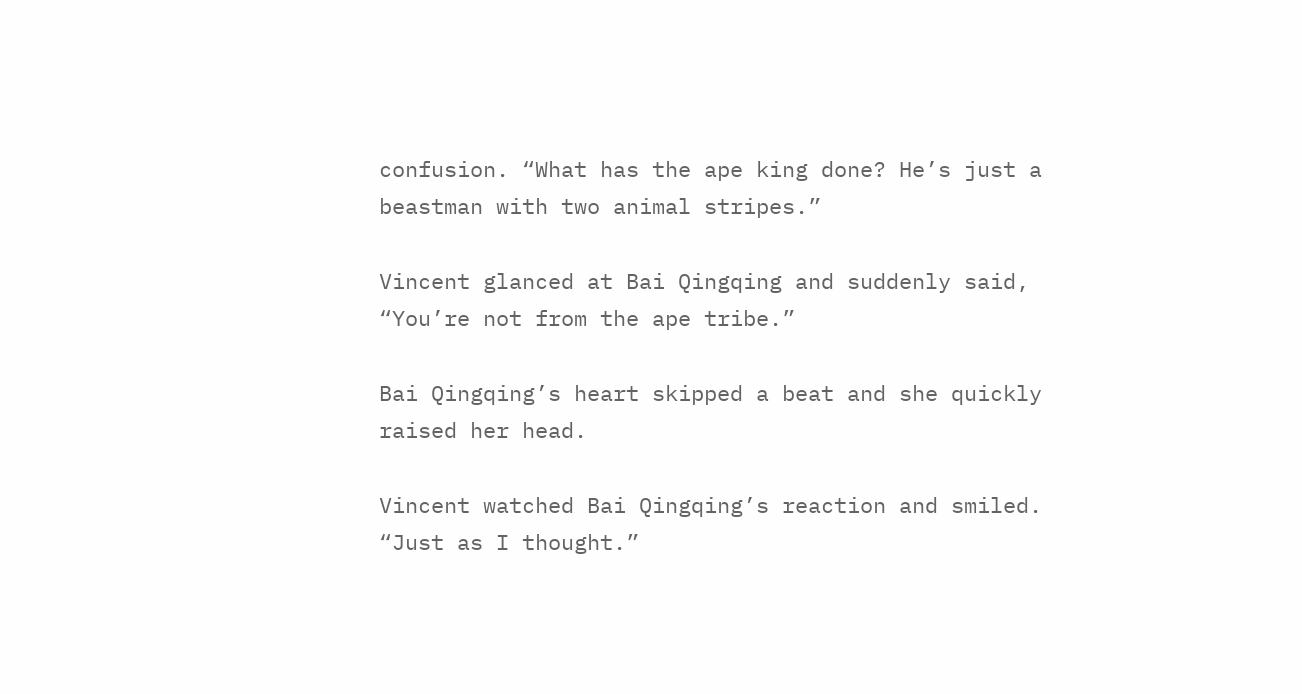confusion. “What has the ape king done? He’s just a beastman with two animal stripes.”

Vincent glanced at Bai Qingqing and suddenly said, “You’re not from the ape tribe.”

Bai Qingqing’s heart skipped a beat and she quickly raised her head.

Vincent watched Bai Qingqing’s reaction and smiled. “Just as I thought.”